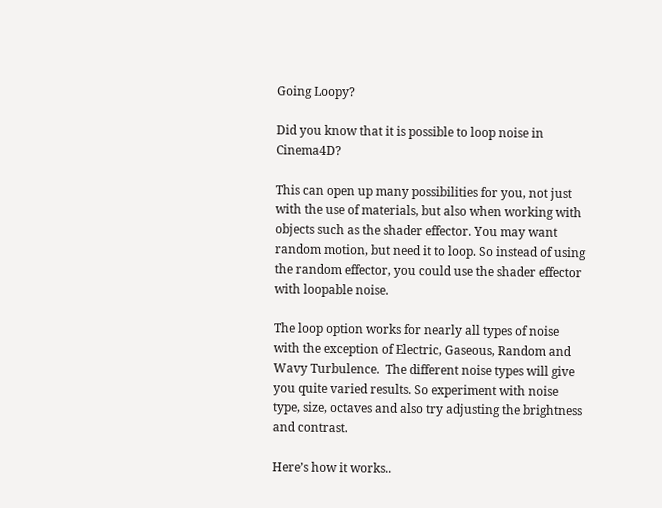Going Loopy?

Did you know that it is possible to loop noise in Cinema4D?

This can open up many possibilities for you, not just with the use of materials, but also when working with objects such as the shader effector. You may want random motion, but need it to loop. So instead of using the random effector, you could use the shader effector with loopable noise.

The loop option works for nearly all types of noise with the exception of Electric, Gaseous, Random and Wavy Turbulence.  The different noise types will give you quite varied results. So experiment with noise type, size, octaves and also try adjusting the brightness and contrast.

Here’s how it works..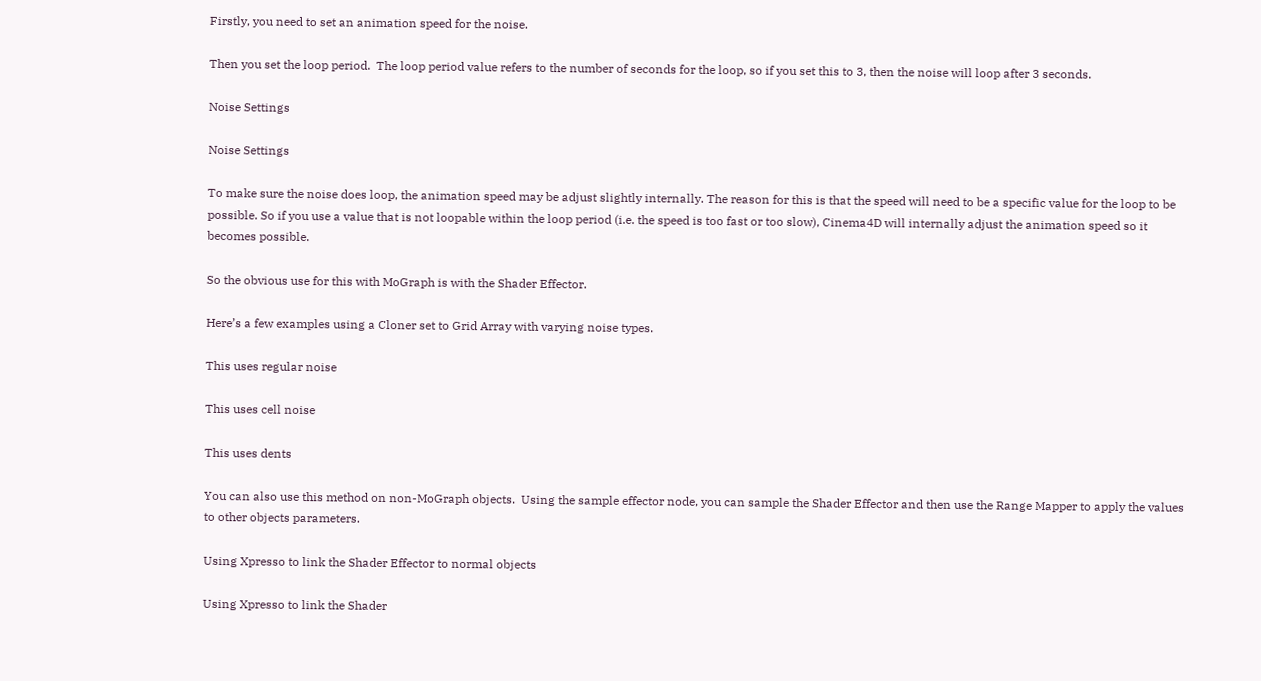Firstly, you need to set an animation speed for the noise.

Then you set the loop period.  The loop period value refers to the number of seconds for the loop, so if you set this to 3, then the noise will loop after 3 seconds.

Noise Settings

Noise Settings

To make sure the noise does loop, the animation speed may be adjust slightly internally. The reason for this is that the speed will need to be a specific value for the loop to be possible. So if you use a value that is not loopable within the loop period (i.e. the speed is too fast or too slow), Cinema4D will internally adjust the animation speed so it becomes possible.

So the obvious use for this with MoGraph is with the Shader Effector.

Here’s a few examples using a Cloner set to Grid Array with varying noise types.

This uses regular noise

This uses cell noise

This uses dents

You can also use this method on non-MoGraph objects.  Using the sample effector node, you can sample the Shader Effector and then use the Range Mapper to apply the values to other objects parameters.

Using Xpresso to link the Shader Effector to normal objects

Using Xpresso to link the Shader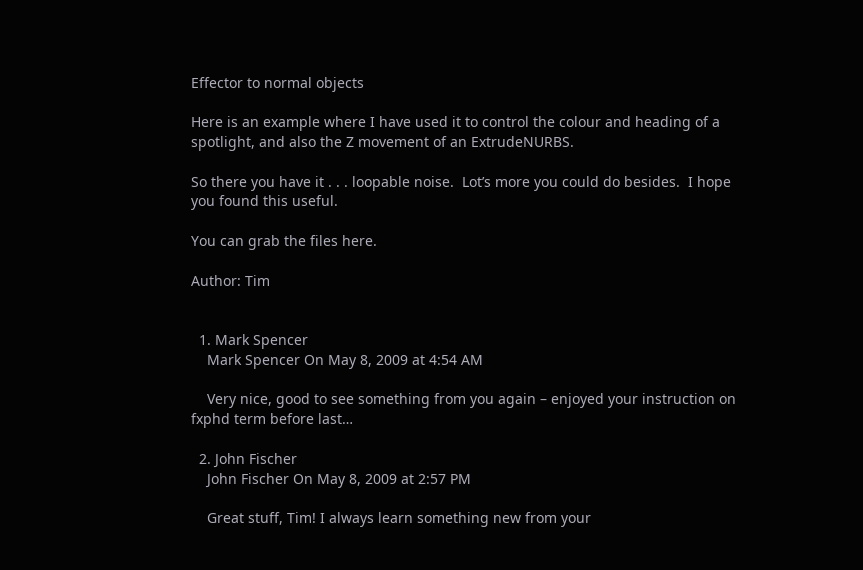Effector to normal objects

Here is an example where I have used it to control the colour and heading of a spotlight, and also the Z movement of an ExtrudeNURBS.

So there you have it . . . loopable noise.  Lot’s more you could do besides.  I hope you found this useful.

You can grab the files here.

Author: Tim


  1. Mark Spencer
    Mark Spencer On May 8, 2009 at 4:54 AM

    Very nice, good to see something from you again – enjoyed your instruction on fxphd term before last…

  2. John Fischer
    John Fischer On May 8, 2009 at 2:57 PM

    Great stuff, Tim! I always learn something new from your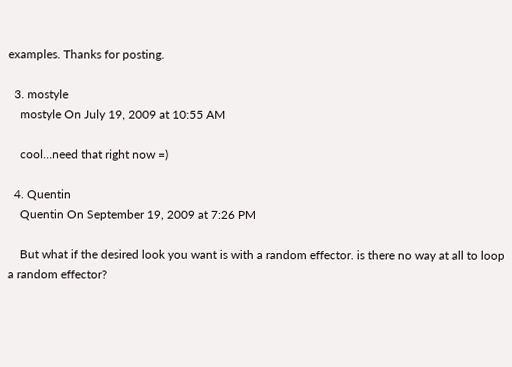examples. Thanks for posting.

  3. mostyle
    mostyle On July 19, 2009 at 10:55 AM

    cool…need that right now =)

  4. Quentin
    Quentin On September 19, 2009 at 7:26 PM

    But what if the desired look you want is with a random effector. is there no way at all to loop a random effector?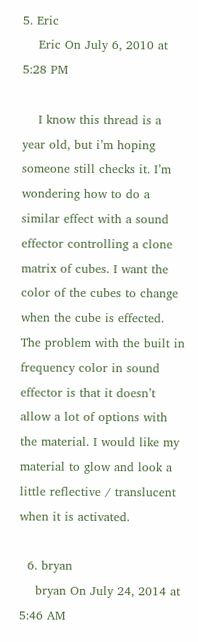5. Eric
    Eric On July 6, 2010 at 5:28 PM

    I know this thread is a year old, but i’m hoping someone still checks it. I’m wondering how to do a similar effect with a sound effector controlling a clone matrix of cubes. I want the color of the cubes to change when the cube is effected. The problem with the built in frequency color in sound effector is that it doesn’t allow a lot of options with the material. I would like my material to glow and look a little reflective / translucent when it is activated.

  6. bryan
    bryan On July 24, 2014 at 5:46 AM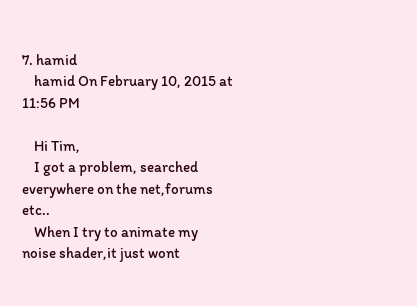7. hamid
    hamid On February 10, 2015 at 11:56 PM

    Hi Tim,
    I got a problem, searched everywhere on the net,forums etc..
    When I try to animate my noise shader,it just wont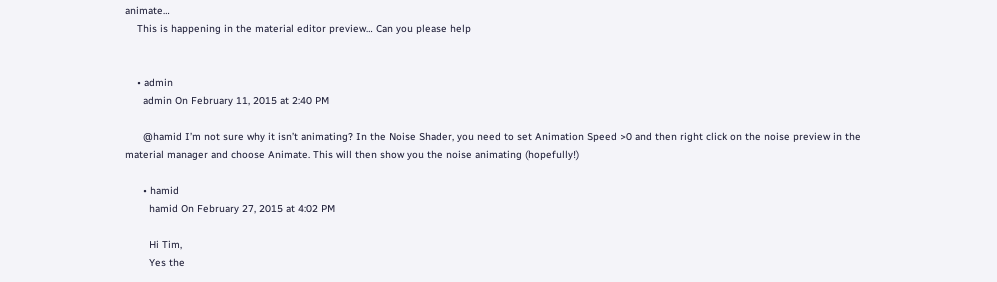animate…
    This is happening in the material editor preview… Can you please help


    • admin
      admin On February 11, 2015 at 2:40 PM

      @hamid I’m not sure why it isn’t animating? In the Noise Shader, you need to set Animation Speed >0 and then right click on the noise preview in the material manager and choose Animate. This will then show you the noise animating (hopefully!)

      • hamid
        hamid On February 27, 2015 at 4:02 PM

        Hi Tim,
        Yes the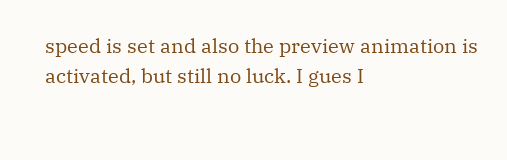speed is set and also the preview animation is activated, but still no luck. I gues I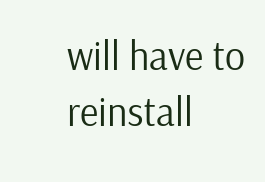will have to reinstall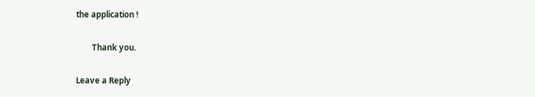the application !

        Thank you.

Leave a Reply